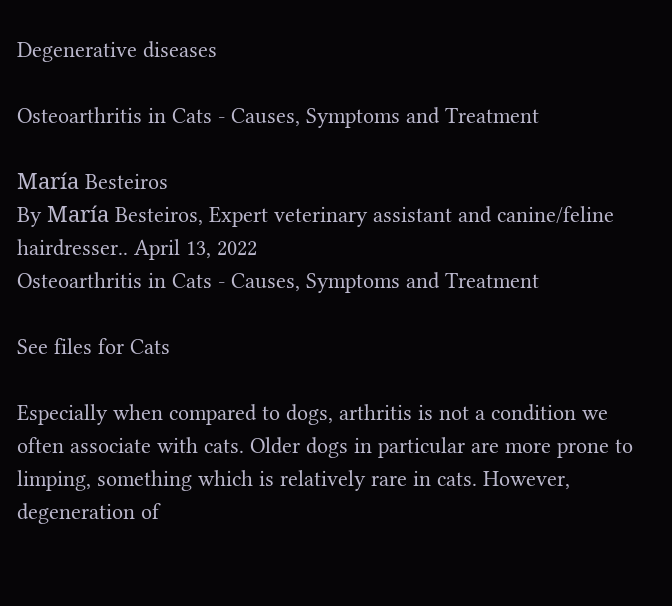Degenerative diseases

Osteoarthritis in Cats - Causes, Symptoms and Treatment

María Besteiros
By María Besteiros, Expert veterinary assistant and canine/feline hairdresser.. April 13, 2022
Osteoarthritis in Cats - Causes, Symptoms and Treatment

See files for Cats

Especially when compared to dogs, arthritis is not a condition we often associate with cats. Older dogs in particular are more prone to limping, something which is relatively rare in cats. However, degeneration of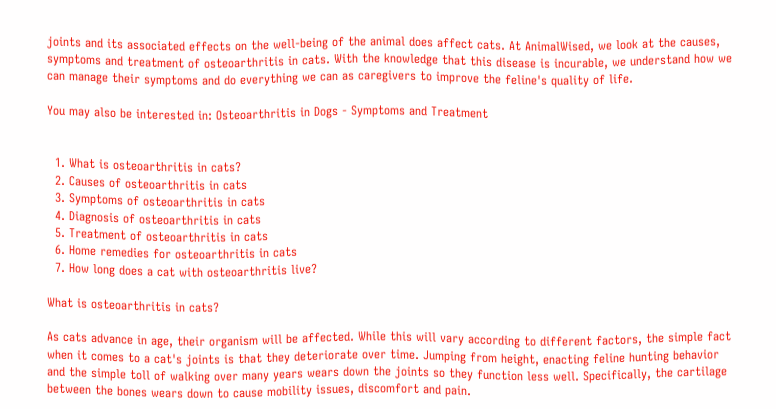joints and its associated effects on the well-being of the animal does affect cats. At AnimalWised, we look at the causes, symptoms and treatment of osteoarthritis in cats. With the knowledge that this disease is incurable, we understand how we can manage their symptoms and do everything we can as caregivers to improve the feline's quality of life.

You may also be interested in: Osteoarthritis in Dogs - Symptoms and Treatment


  1. What is osteoarthritis in cats?
  2. Causes of osteoarthritis in cats
  3. Symptoms of osteoarthritis in cats
  4. Diagnosis of osteoarthritis in cats
  5. Treatment of osteoarthritis in cats
  6. Home remedies for osteoarthritis in cats
  7. How long does a cat with osteoarthritis live?

What is osteoarthritis in cats?

As cats advance in age, their organism will be affected. While this will vary according to different factors, the simple fact when it comes to a cat's joints is that they deteriorate over time. Jumping from height, enacting feline hunting behavior and the simple toll of walking over many years wears down the joints so they function less well. Specifically, the cartilage between the bones wears down to cause mobility issues, discomfort and pain.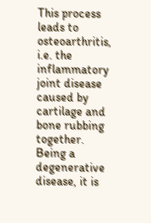This process leads to osteoarthritis, i.e. the inflammatory joint disease caused by cartilage and bone rubbing together. Being a degenerative disease, it is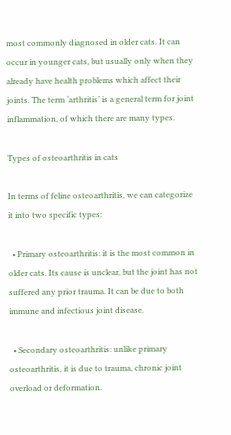most commonly diagnosed in older cats. It can occur in younger cats, but usually only when they already have health problems which affect their joints. The term ‘arthritis’ is a general term for joint inflammation, of which there are many types.

Types of osteoarthritis in cats

In terms of feline osteoarthritis, we can categorize it into two specific types:

  • Primary osteoarthritis: it is the most common in older cats. Its cause is unclear, but the joint has not suffered any prior trauma. It can be due to both immune and infectious joint disease.

  • Secondary osteoarthritis: unlike primary osteoarthritis, it is due to trauma, chronic joint overload or deformation.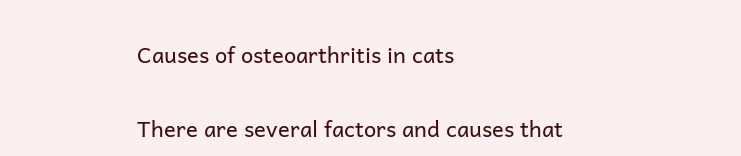Causes of osteoarthritis in cats

There are several factors and causes that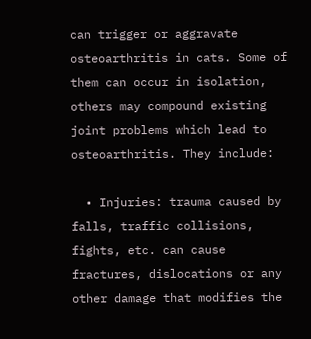can trigger or aggravate osteoarthritis in cats. Some of them can occur in isolation, others may compound existing joint problems which lead to osteoarthritis. They include:

  • Injuries: trauma caused by falls, traffic collisions, fights, etc. can cause fractures, dislocations or any other damage that modifies the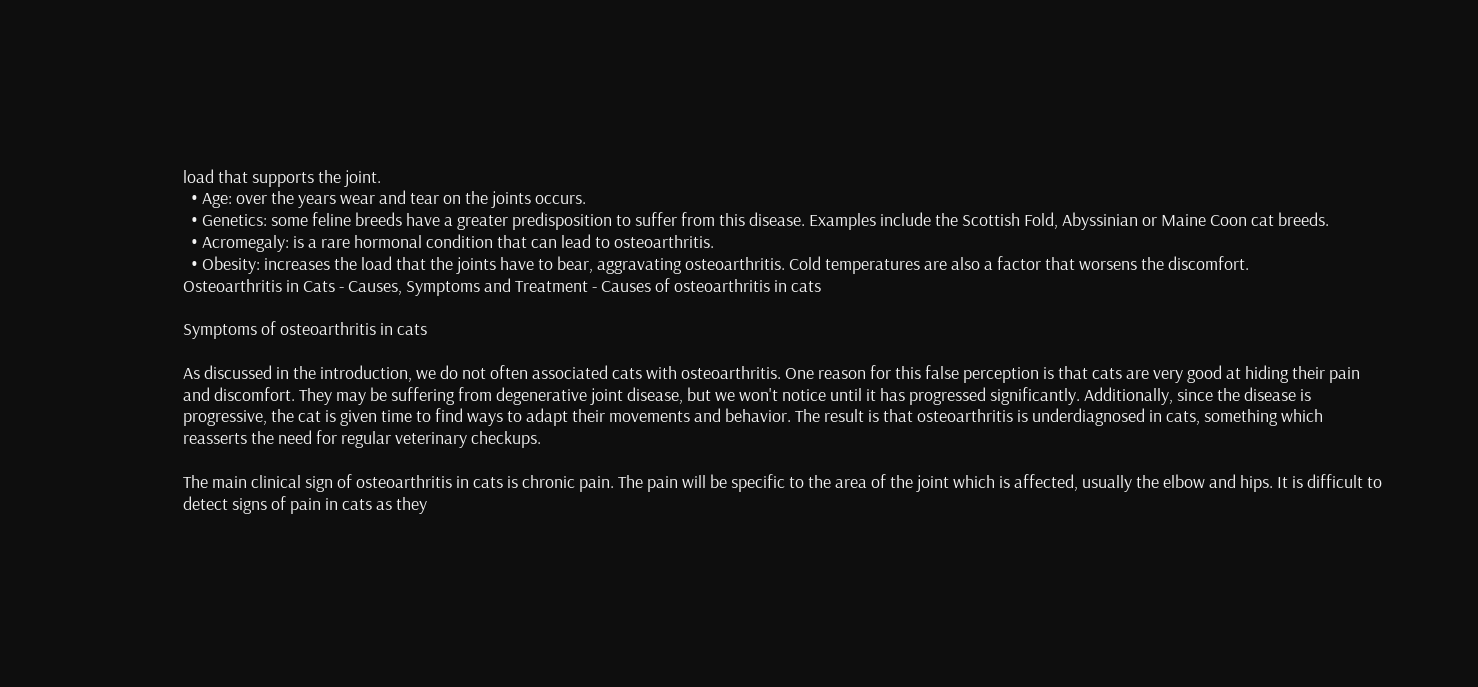load that supports the joint.
  • Age: over the years wear and tear on the joints occurs.
  • Genetics: some feline breeds have a greater predisposition to suffer from this disease. Examples include the Scottish Fold, Abyssinian or Maine Coon cat breeds.
  • Acromegaly: is a rare hormonal condition that can lead to osteoarthritis.
  • Obesity: increases the load that the joints have to bear, aggravating osteoarthritis. Cold temperatures are also a factor that worsens the discomfort.
Osteoarthritis in Cats - Causes, Symptoms and Treatment - Causes of osteoarthritis in cats

Symptoms of osteoarthritis in cats

As discussed in the introduction, we do not often associated cats with osteoarthritis. One reason for this false perception is that cats are very good at hiding their pain and discomfort. They may be suffering from degenerative joint disease, but we won't notice until it has progressed significantly. Additionally, since the disease is progressive, the cat is given time to find ways to adapt their movements and behavior. The result is that osteoarthritis is underdiagnosed in cats, something which reasserts the need for regular veterinary checkups.

The main clinical sign of osteoarthritis in cats is chronic pain. The pain will be specific to the area of the joint which is affected, usually the elbow and hips. It is difficult to detect signs of pain in cats as they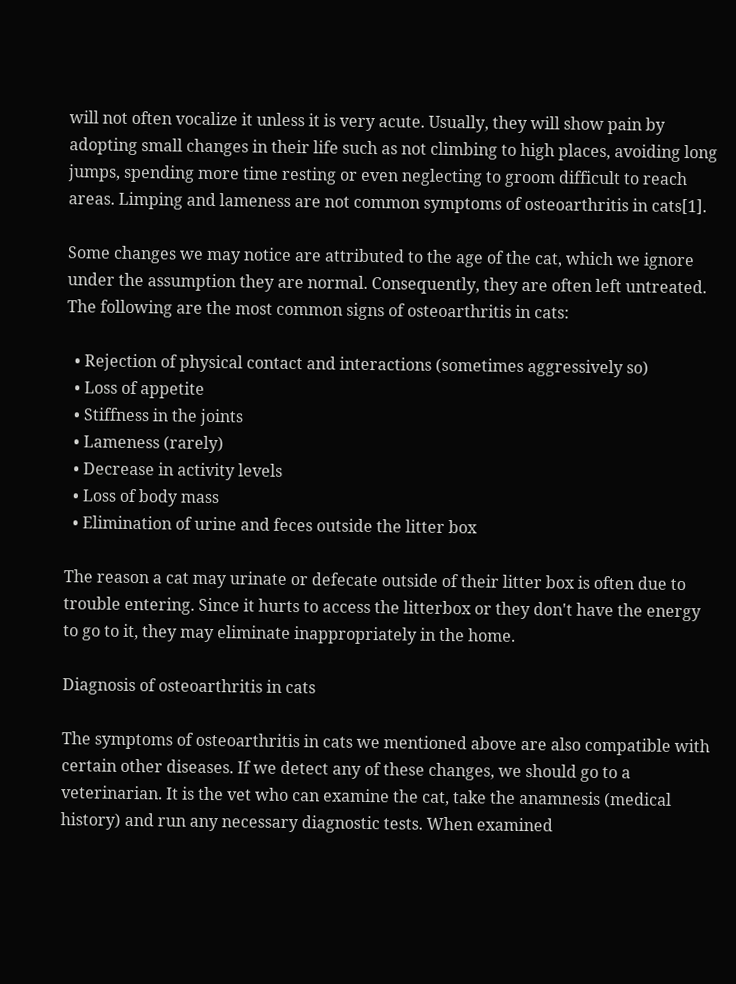will not often vocalize it unless it is very acute. Usually, they will show pain by adopting small changes in their life such as not climbing to high places, avoiding long jumps, spending more time resting or even neglecting to groom difficult to reach areas. Limping and lameness are not common symptoms of osteoarthritis in cats[1].

Some changes we may notice are attributed to the age of the cat, which we ignore under the assumption they are normal. Consequently, they are often left untreated. The following are the most common signs of osteoarthritis in cats:

  • Rejection of physical contact and interactions (sometimes aggressively so)
  • Loss of appetite
  • Stiffness in the joints
  • Lameness (rarely)
  • Decrease in activity levels
  • Loss of body mass
  • Elimination of urine and feces outside the litter box

The reason a cat may urinate or defecate outside of their litter box is often due to trouble entering. Since it hurts to access the litterbox or they don't have the energy to go to it, they may eliminate inappropriately in the home.

Diagnosis of osteoarthritis in cats

The symptoms of osteoarthritis in cats we mentioned above are also compatible with certain other diseases. If we detect any of these changes, we should go to a veterinarian. It is the vet who can examine the cat, take the anamnesis (medical history) and run any necessary diagnostic tests. When examined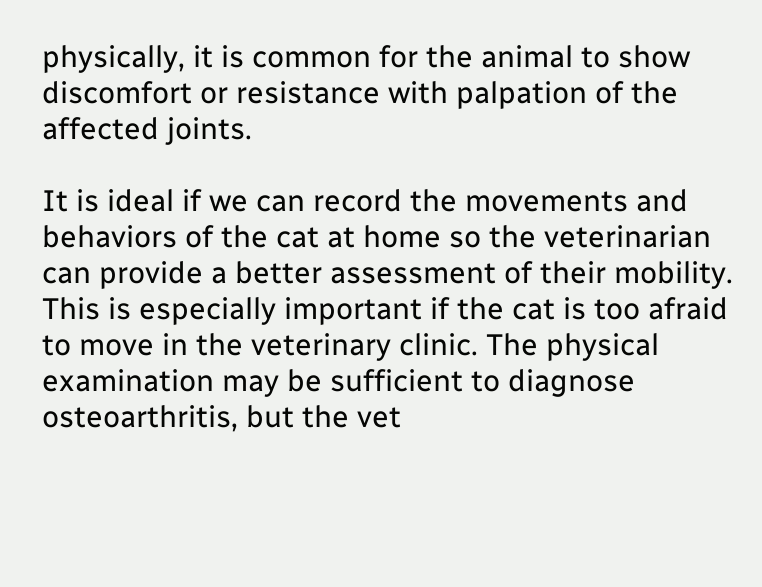physically, it is common for the animal to show discomfort or resistance with palpation of the affected joints.

It is ideal if we can record the movements and behaviors of the cat at home so the veterinarian can provide a better assessment of their mobility. This is especially important if the cat is too afraid to move in the veterinary clinic. The physical examination may be sufficient to diagnose osteoarthritis, but the vet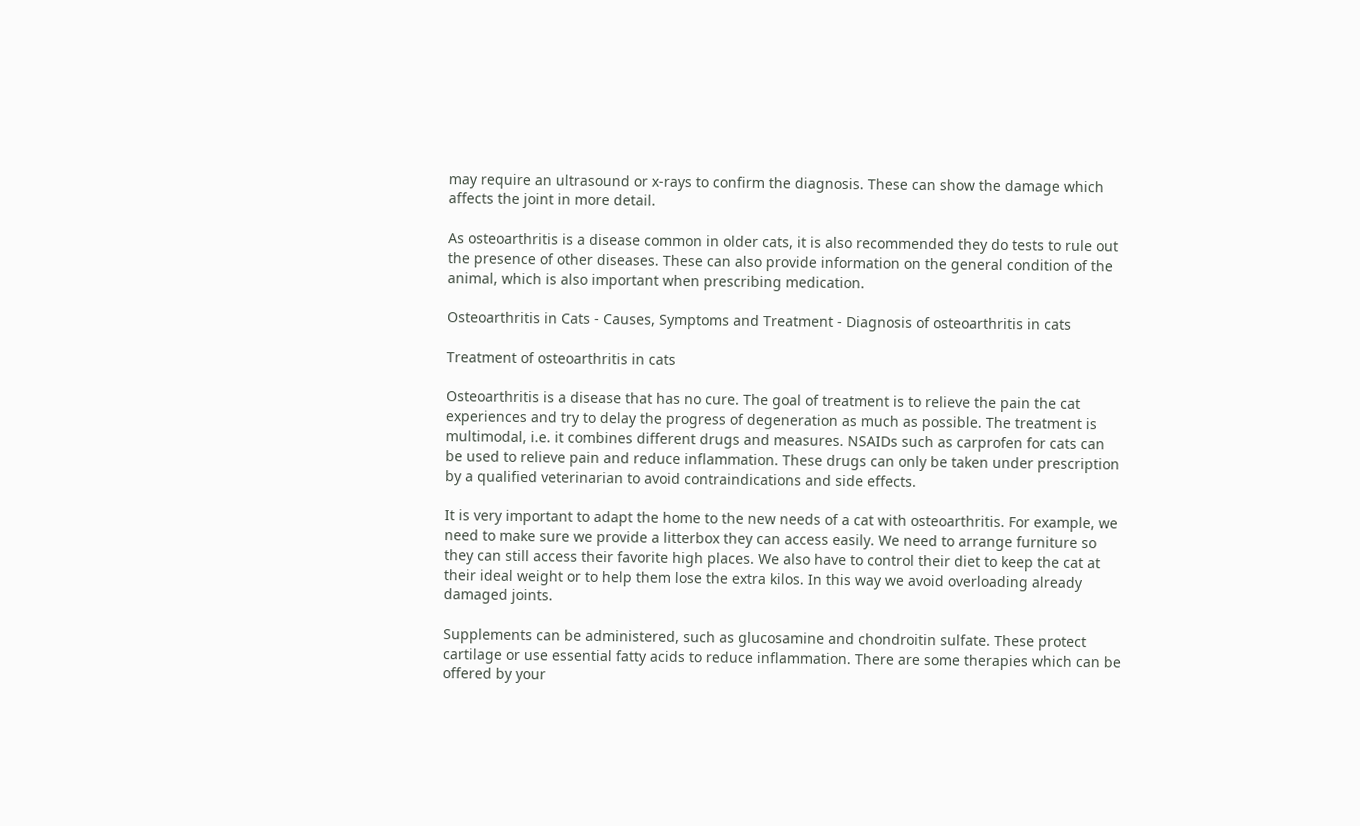may require an ultrasound or x-rays to confirm the diagnosis. These can show the damage which affects the joint in more detail.

As osteoarthritis is a disease common in older cats, it is also recommended they do tests to rule out the presence of other diseases. These can also provide information on the general condition of the animal, which is also important when prescribing medication.

Osteoarthritis in Cats - Causes, Symptoms and Treatment - Diagnosis of osteoarthritis in cats

Treatment of osteoarthritis in cats

Osteoarthritis is a disease that has no cure. The goal of treatment is to relieve the pain the cat experiences and try to delay the progress of degeneration as much as possible. The treatment is multimodal, i.e. it combines different drugs and measures. NSAIDs such as carprofen for cats can be used to relieve pain and reduce inflammation. These drugs can only be taken under prescription by a qualified veterinarian to avoid contraindications and side effects.

It is very important to adapt the home to the new needs of a cat with osteoarthritis. For example, we need to make sure we provide a litterbox they can access easily. We need to arrange furniture so they can still access their favorite high places. We also have to control their diet to keep the cat at their ideal weight or to help them lose the extra kilos. In this way we avoid overloading already damaged joints.

Supplements can be administered, such as glucosamine and chondroitin sulfate. These protect cartilage or use essential fatty acids to reduce inflammation. There are some therapies which can be offered by your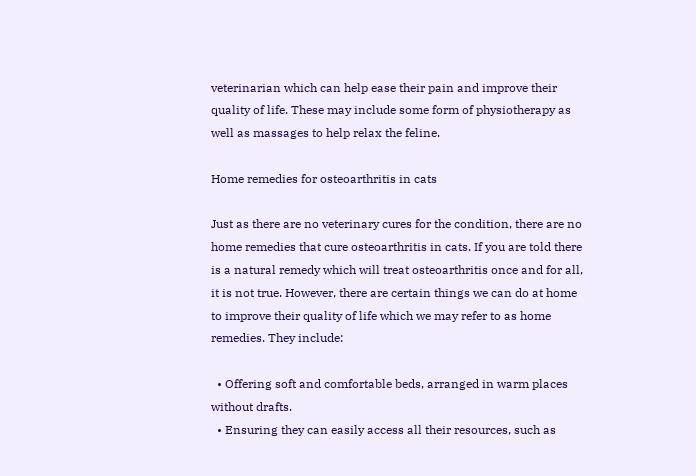veterinarian which can help ease their pain and improve their quality of life. These may include some form of physiotherapy as well as massages to help relax the feline.

Home remedies for osteoarthritis in cats

Just as there are no veterinary cures for the condition, there are no home remedies that cure osteoarthritis in cats. If you are told there is a natural remedy which will treat osteoarthritis once and for all, it is not true. However, there are certain things we can do at home to improve their quality of life which we may refer to as home remedies. They include:

  • Offering soft and comfortable beds, arranged in warm places without drafts.
  • Ensuring they can easily access all their resources, such as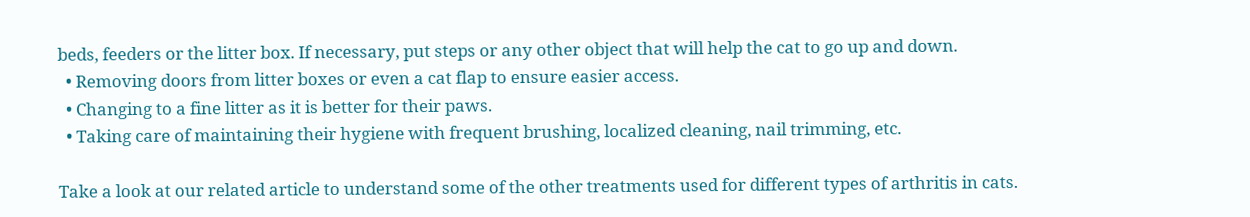beds, feeders or the litter box. If necessary, put steps or any other object that will help the cat to go up and down.
  • Removing doors from litter boxes or even a cat flap to ensure easier access.
  • Changing to a fine litter as it is better for their paws.
  • Taking care of maintaining their hygiene with frequent brushing, localized cleaning, nail trimming, etc.

Take a look at our related article to understand some of the other treatments used for different types of arthritis in cats.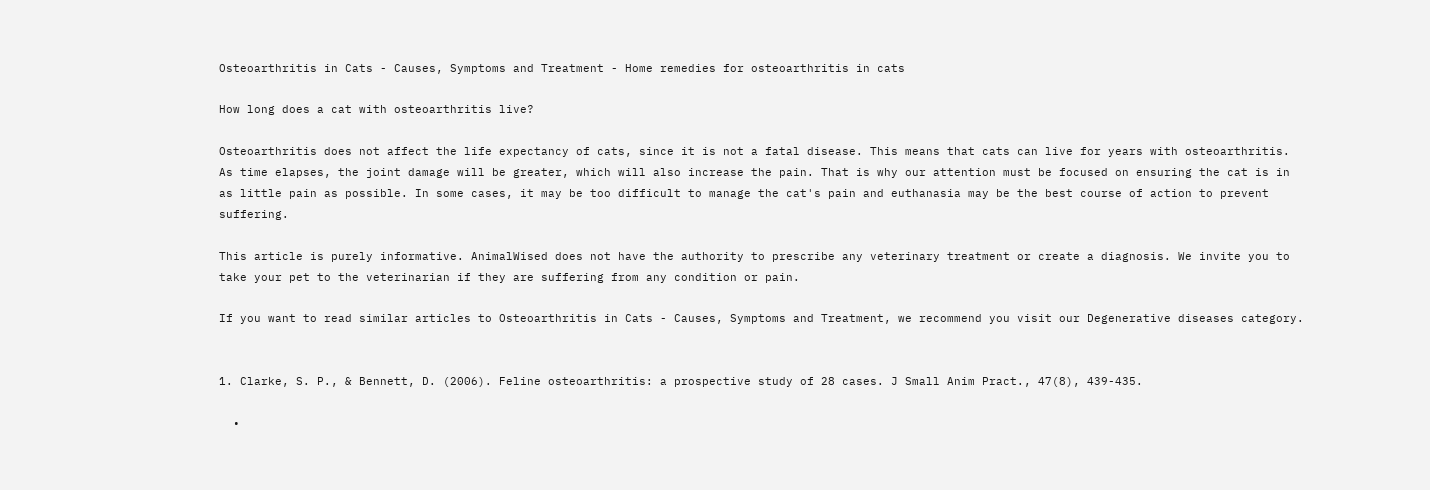Osteoarthritis in Cats - Causes, Symptoms and Treatment - Home remedies for osteoarthritis in cats

How long does a cat with osteoarthritis live?

Osteoarthritis does not affect the life expectancy of cats, since it is not a fatal disease. This means that cats can live for years with osteoarthritis. As time elapses, the joint damage will be greater, which will also increase the pain. That is why our attention must be focused on ensuring the cat is in as little pain as possible. In some cases, it may be too difficult to manage the cat's pain and euthanasia may be the best course of action to prevent suffering.

This article is purely informative. AnimalWised does not have the authority to prescribe any veterinary treatment or create a diagnosis. We invite you to take your pet to the veterinarian if they are suffering from any condition or pain.

If you want to read similar articles to Osteoarthritis in Cats - Causes, Symptoms and Treatment, we recommend you visit our Degenerative diseases category.


1. Clarke, S. P., & Bennett, D. (2006). Feline osteoarthritis: a prospective study of 28 cases. J Small Anim Pract., 47(8), 439-435.

  •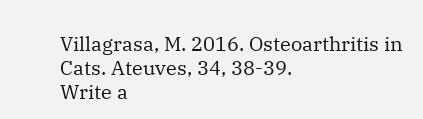Villagrasa, M. 2016. Osteoarthritis in Cats. Ateuves, 34, 38-39.
Write a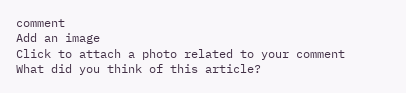comment
Add an image
Click to attach a photo related to your comment
What did you think of this article?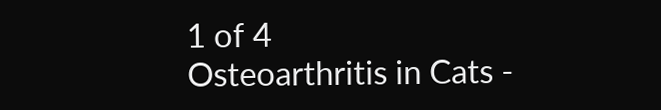1 of 4
Osteoarthritis in Cats -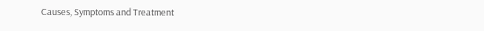Causes, Symptoms and Treatment